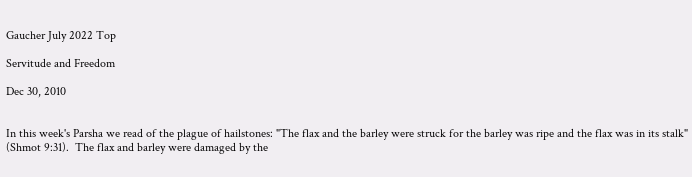Gaucher July 2022 Top

Servitude and Freedom

Dec 30, 2010


In this week's Parsha we read of the plague of hailstones: "The flax and the barley were struck for the barley was ripe and the flax was in its stalk" (Shmot 9:31).  The flax and barley were damaged by the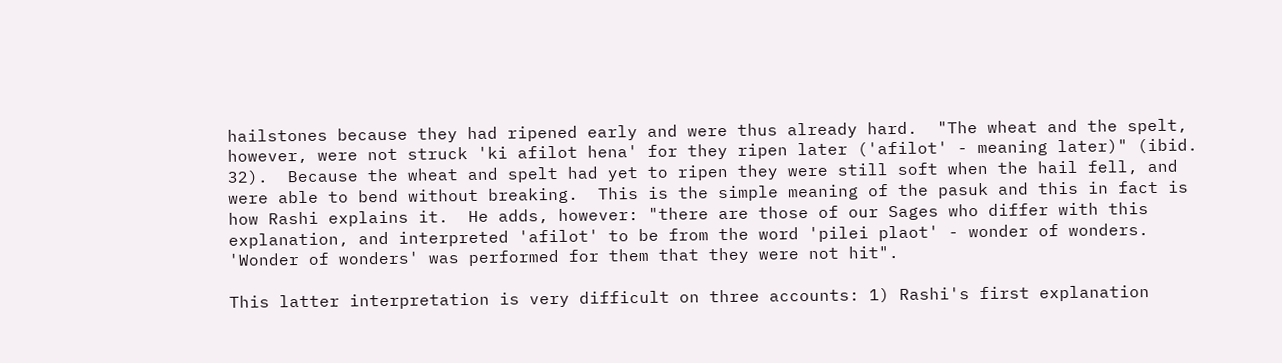hailstones because they had ripened early and were thus already hard.  "The wheat and the spelt, however, were not struck 'ki afilot hena' for they ripen later ('afilot' - meaning later)" (ibid. 32).  Because the wheat and spelt had yet to ripen they were still soft when the hail fell, and were able to bend without breaking.  This is the simple meaning of the pasuk and this in fact is how Rashi explains it.  He adds, however: "there are those of our Sages who differ with this explanation, and interpreted 'afilot' to be from the word 'pilei plaot' - wonder of wonders.  'Wonder of wonders' was performed for them that they were not hit".

This latter interpretation is very difficult on three accounts: 1) Rashi's first explanation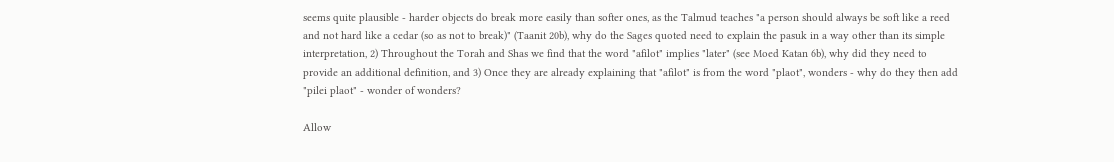seems quite plausible - harder objects do break more easily than softer ones, as the Talmud teaches "a person should always be soft like a reed and not hard like a cedar (so as not to break)" (Taanit 20b), why do the Sages quoted need to explain the pasuk in a way other than its simple interpretation, 2) Throughout the Torah and Shas we find that the word "afilot" implies "later" (see Moed Katan 6b), why did they need to provide an additional definition, and 3) Once they are already explaining that "afilot" is from the word "plaot", wonders - why do they then add "pilei plaot" - wonder of wonders?

Allow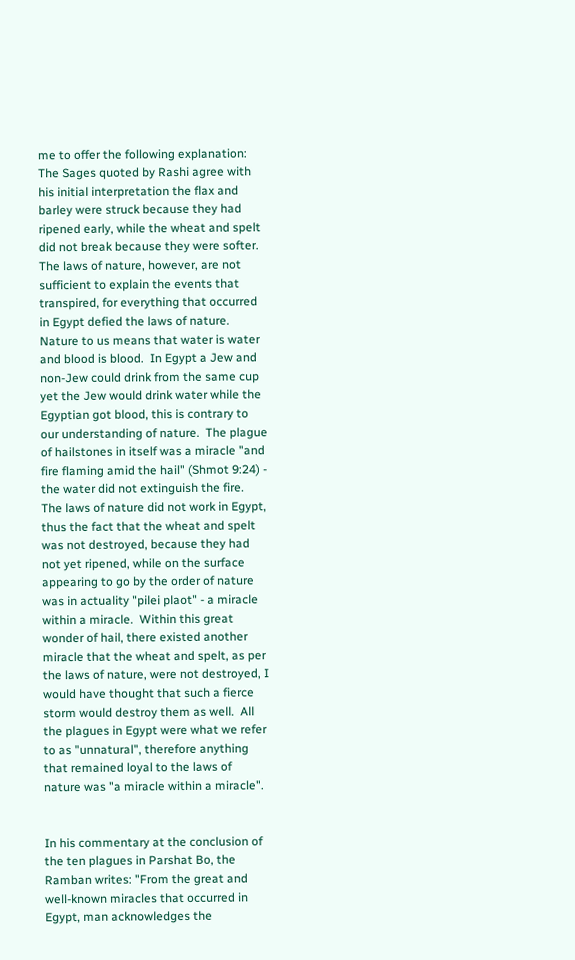me to offer the following explanation:  The Sages quoted by Rashi agree with his initial interpretation the flax and barley were struck because they had ripened early, while the wheat and spelt did not break because they were softer.  The laws of nature, however, are not sufficient to explain the events that transpired, for everything that occurred in Egypt defied the laws of nature.  Nature to us means that water is water and blood is blood.  In Egypt a Jew and non-Jew could drink from the same cup yet the Jew would drink water while the Egyptian got blood, this is contrary to our understanding of nature.  The plague of hailstones in itself was a miracle "and fire flaming amid the hail" (Shmot 9:24) - the water did not extinguish the fire.  The laws of nature did not work in Egypt, thus the fact that the wheat and spelt was not destroyed, because they had not yet ripened, while on the surface appearing to go by the order of nature was in actuality "pilei plaot" - a miracle within a miracle.  Within this great wonder of hail, there existed another miracle that the wheat and spelt, as per the laws of nature, were not destroyed, I would have thought that such a fierce storm would destroy them as well.  All the plagues in Egypt were what we refer to as "unnatural", therefore anything that remained loyal to the laws of nature was "a miracle within a miracle".


In his commentary at the conclusion of the ten plagues in Parshat Bo, the Ramban writes: "From the great and well-known miracles that occurred in Egypt, man acknowledges the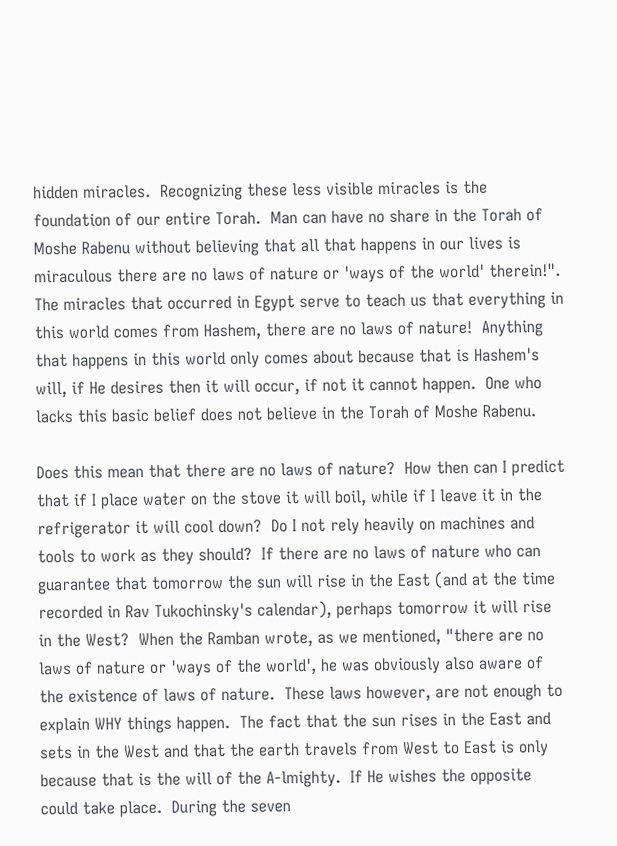hidden miracles.  Recognizing these less visible miracles is the foundation of our entire Torah.  Man can have no share in the Torah of Moshe Rabenu without believing that all that happens in our lives is miraculous there are no laws of nature or 'ways of the world' therein!".  The miracles that occurred in Egypt serve to teach us that everything in this world comes from Hashem, there are no laws of nature!  Anything that happens in this world only comes about because that is Hashem's will, if He desires then it will occur, if not it cannot happen.  One who lacks this basic belief does not believe in the Torah of Moshe Rabenu.

Does this mean that there are no laws of nature?  How then can I predict that if I place water on the stove it will boil, while if I leave it in the refrigerator it will cool down?  Do I not rely heavily on machines and tools to work as they should?  If there are no laws of nature who can guarantee that tomorrow the sun will rise in the East (and at the time recorded in Rav Tukochinsky's calendar), perhaps tomorrow it will rise in the West?  When the Ramban wrote, as we mentioned, "there are no laws of nature or 'ways of the world', he was obviously also aware of the existence of laws of nature.  These laws however, are not enough to explain WHY things happen.  The fact that the sun rises in the East and sets in the West and that the earth travels from West to East is only because that is the will of the A-lmighty.  If He wishes the opposite could take place.  During the seven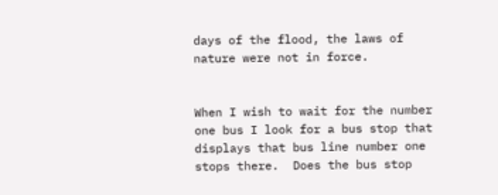days of the flood, the laws of nature were not in force.


When I wish to wait for the number one bus I look for a bus stop that displays that bus line number one stops there.  Does the bus stop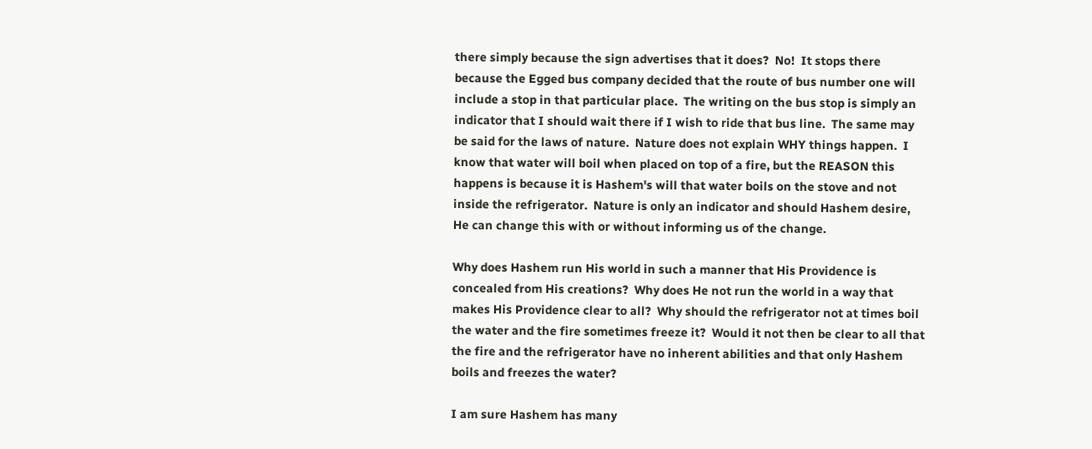there simply because the sign advertises that it does?  No!  It stops there because the Egged bus company decided that the route of bus number one will include a stop in that particular place.  The writing on the bus stop is simply an indicator that I should wait there if I wish to ride that bus line.  The same may be said for the laws of nature.  Nature does not explain WHY things happen.  I know that water will boil when placed on top of a fire, but the REASON this happens is because it is Hashem's will that water boils on the stove and not inside the refrigerator.  Nature is only an indicator and should Hashem desire, He can change this with or without informing us of the change.

Why does Hashem run His world in such a manner that His Providence is concealed from His creations?  Why does He not run the world in a way that makes His Providence clear to all?  Why should the refrigerator not at times boil the water and the fire sometimes freeze it?  Would it not then be clear to all that the fire and the refrigerator have no inherent abilities and that only Hashem boils and freezes the water?

I am sure Hashem has many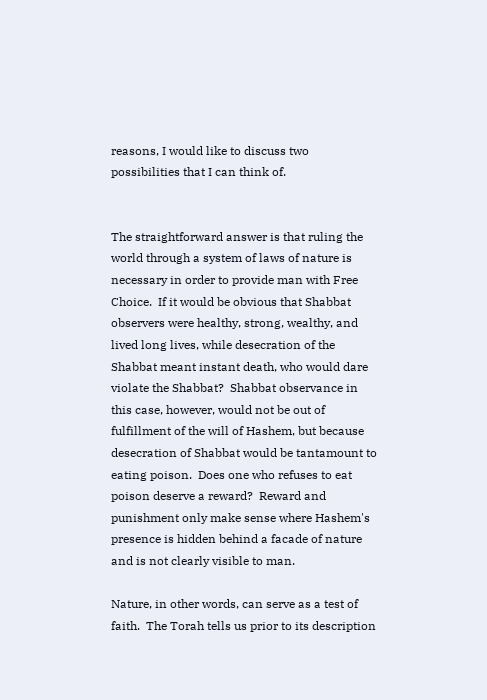reasons, I would like to discuss two possibilities that I can think of.


The straightforward answer is that ruling the world through a system of laws of nature is necessary in order to provide man with Free Choice.  If it would be obvious that Shabbat observers were healthy, strong, wealthy, and lived long lives, while desecration of the Shabbat meant instant death, who would dare violate the Shabbat?  Shabbat observance in this case, however, would not be out of fulfillment of the will of Hashem, but because desecration of Shabbat would be tantamount to eating poison.  Does one who refuses to eat poison deserve a reward?  Reward and punishment only make sense where Hashem's presence is hidden behind a facade of nature and is not clearly visible to man.

Nature, in other words, can serve as a test of faith.  The Torah tells us prior to its description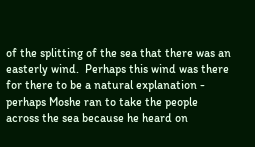of the splitting of the sea that there was an easterly wind.  Perhaps this wind was there for there to be a natural explanation - perhaps Moshe ran to take the people across the sea because he heard on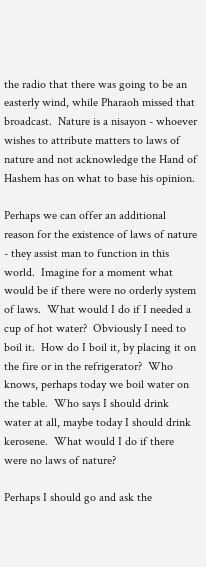the radio that there was going to be an easterly wind, while Pharaoh missed that broadcast.  Nature is a nisayon - whoever wishes to attribute matters to laws of nature and not acknowledge the Hand of Hashem has on what to base his opinion.

Perhaps we can offer an additional reason for the existence of laws of nature - they assist man to function in this world.  Imagine for a moment what would be if there were no orderly system of laws.  What would I do if I needed a cup of hot water?  Obviously I need to boil it.  How do I boil it, by placing it on the fire or in the refrigerator?  Who knows, perhaps today we boil water on the table.  Who says I should drink water at all, maybe today I should drink kerosene.  What would I do if there were no laws of nature?

Perhaps I should go and ask the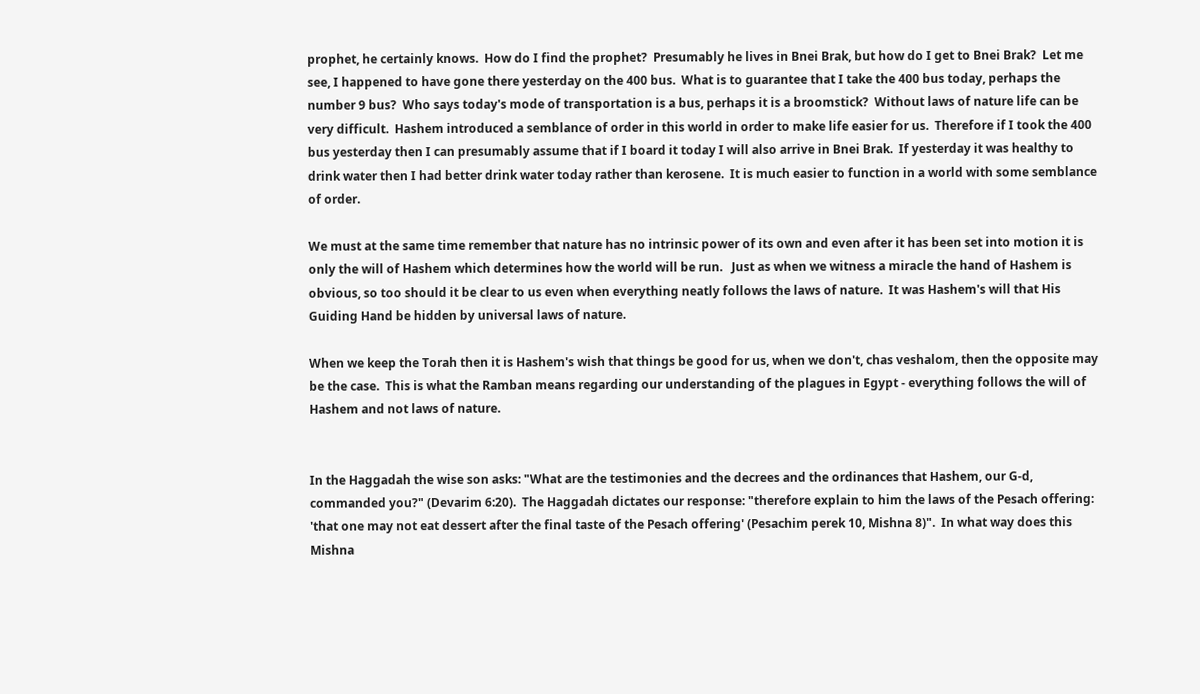prophet, he certainly knows.  How do I find the prophet?  Presumably he lives in Bnei Brak, but how do I get to Bnei Brak?  Let me see, I happened to have gone there yesterday on the 400 bus.  What is to guarantee that I take the 400 bus today, perhaps the number 9 bus?  Who says today's mode of transportation is a bus, perhaps it is a broomstick?  Without laws of nature life can be very difficult.  Hashem introduced a semblance of order in this world in order to make life easier for us.  Therefore if I took the 400 bus yesterday then I can presumably assume that if I board it today I will also arrive in Bnei Brak.  If yesterday it was healthy to drink water then I had better drink water today rather than kerosene.  It is much easier to function in a world with some semblance of order.

We must at the same time remember that nature has no intrinsic power of its own and even after it has been set into motion it is only the will of Hashem which determines how the world will be run.   Just as when we witness a miracle the hand of Hashem is obvious, so too should it be clear to us even when everything neatly follows the laws of nature.  It was Hashem's will that His Guiding Hand be hidden by universal laws of nature.

When we keep the Torah then it is Hashem's wish that things be good for us, when we don't, chas veshalom, then the opposite may be the case.  This is what the Ramban means regarding our understanding of the plagues in Egypt - everything follows the will of Hashem and not laws of nature.


In the Haggadah the wise son asks: "What are the testimonies and the decrees and the ordinances that Hashem, our G-d, commanded you?" (Devarim 6:20).  The Haggadah dictates our response: "therefore explain to him the laws of the Pesach offering: 'that one may not eat dessert after the final taste of the Pesach offering' (Pesachim perek 10, Mishna 8)".  In what way does this Mishna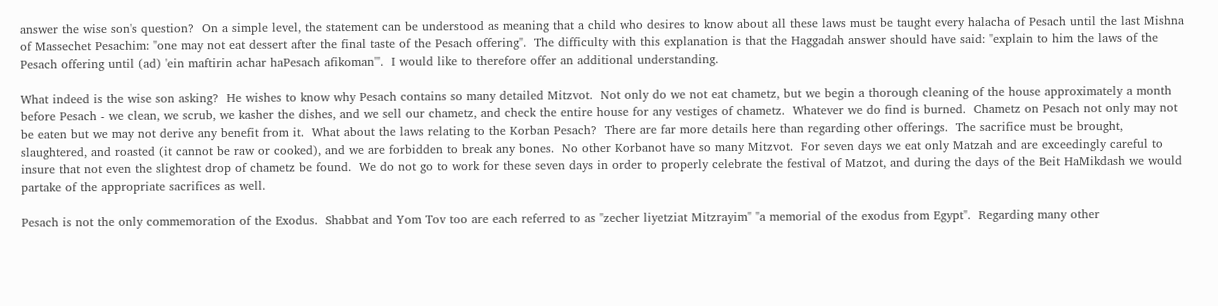answer the wise son's question?  On a simple level, the statement can be understood as meaning that a child who desires to know about all these laws must be taught every halacha of Pesach until the last Mishna of Massechet Pesachim: "one may not eat dessert after the final taste of the Pesach offering".  The difficulty with this explanation is that the Haggadah answer should have said: "explain to him the laws of the Pesach offering until (ad) 'ein maftirin achar haPesach afikoman'".  I would like to therefore offer an additional understanding.

What indeed is the wise son asking?  He wishes to know why Pesach contains so many detailed Mitzvot.  Not only do we not eat chametz, but we begin a thorough cleaning of the house approximately a month before Pesach - we clean, we scrub, we kasher the dishes, and we sell our chametz, and check the entire house for any vestiges of chametz.  Whatever we do find is burned.  Chametz on Pesach not only may not be eaten but we may not derive any benefit from it.  What about the laws relating to the Korban Pesach?  There are far more details here than regarding other offerings.  The sacrifice must be brought, slaughtered, and roasted (it cannot be raw or cooked), and we are forbidden to break any bones.  No other Korbanot have so many Mitzvot.  For seven days we eat only Matzah and are exceedingly careful to insure that not even the slightest drop of chametz be found.  We do not go to work for these seven days in order to properly celebrate the festival of Matzot, and during the days of the Beit HaMikdash we would partake of the appropriate sacrifices as well.

Pesach is not the only commemoration of the Exodus.  Shabbat and Yom Tov too are each referred to as "zecher liyetziat Mitzrayim" "a memorial of the exodus from Egypt".  Regarding many other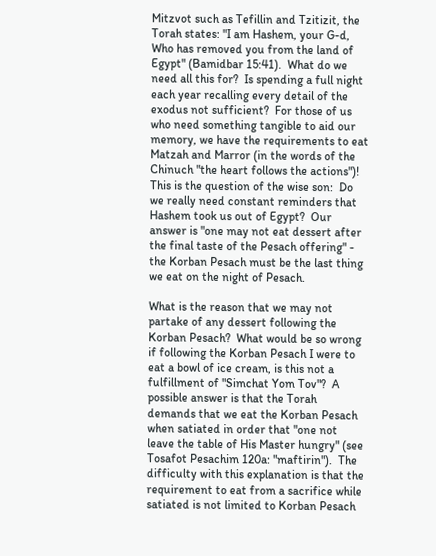Mitzvot such as Tefillin and Tzitizit, the Torah states: "I am Hashem, your G-d, Who has removed you from the land of Egypt" (Bamidbar 15:41).  What do we need all this for?  Is spending a full night each year recalling every detail of the exodus not sufficient?  For those of us who need something tangible to aid our memory, we have the requirements to eat Matzah and Marror (in the words of the Chinuch "the heart follows the actions")!  This is the question of the wise son:  Do we really need constant reminders that Hashem took us out of Egypt?  Our answer is "one may not eat dessert after the final taste of the Pesach offering" - the Korban Pesach must be the last thing we eat on the night of Pesach.

What is the reason that we may not partake of any dessert following the Korban Pesach?  What would be so wrong if following the Korban Pesach I were to eat a bowl of ice cream, is this not a fulfillment of "Simchat Yom Tov"?  A possible answer is that the Torah demands that we eat the Korban Pesach when satiated in order that "one not leave the table of His Master hungry" (see Tosafot Pesachim 120a: "maftirin").  The difficulty with this explanation is that the requirement to eat from a sacrifice while satiated is not limited to Korban Pesach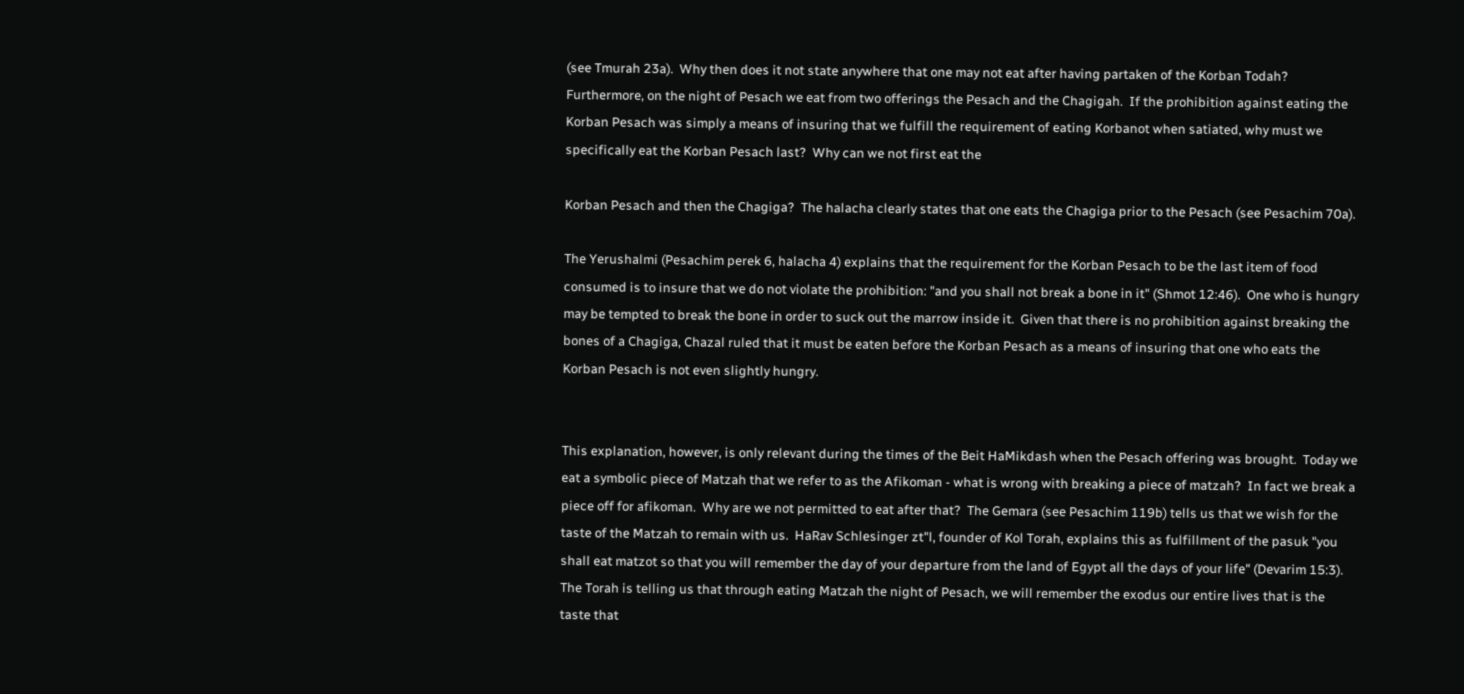(see Tmurah 23a).  Why then does it not state anywhere that one may not eat after having partaken of the Korban Todah?  Furthermore, on the night of Pesach we eat from two offerings the Pesach and the Chagigah.  If the prohibition against eating the Korban Pesach was simply a means of insuring that we fulfill the requirement of eating Korbanot when satiated, why must we specifically eat the Korban Pesach last?  Why can we not first eat the

Korban Pesach and then the Chagiga?  The halacha clearly states that one eats the Chagiga prior to the Pesach (see Pesachim 70a).

The Yerushalmi (Pesachim perek 6, halacha 4) explains that the requirement for the Korban Pesach to be the last item of food consumed is to insure that we do not violate the prohibition: "and you shall not break a bone in it" (Shmot 12:46).  One who is hungry may be tempted to break the bone in order to suck out the marrow inside it.  Given that there is no prohibition against breaking the bones of a Chagiga, Chazal ruled that it must be eaten before the Korban Pesach as a means of insuring that one who eats the Korban Pesach is not even slightly hungry.


This explanation, however, is only relevant during the times of the Beit HaMikdash when the Pesach offering was brought.  Today we eat a symbolic piece of Matzah that we refer to as the Afikoman - what is wrong with breaking a piece of matzah?  In fact we break a piece off for afikoman.  Why are we not permitted to eat after that?  The Gemara (see Pesachim 119b) tells us that we wish for the taste of the Matzah to remain with us.  HaRav Schlesinger zt"l, founder of Kol Torah, explains this as fulfillment of the pasuk "you shall eat matzot so that you will remember the day of your departure from the land of Egypt all the days of your life" (Devarim 15:3).  The Torah is telling us that through eating Matzah the night of Pesach, we will remember the exodus our entire lives that is the taste that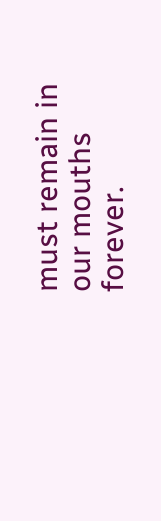must remain in our mouths forever.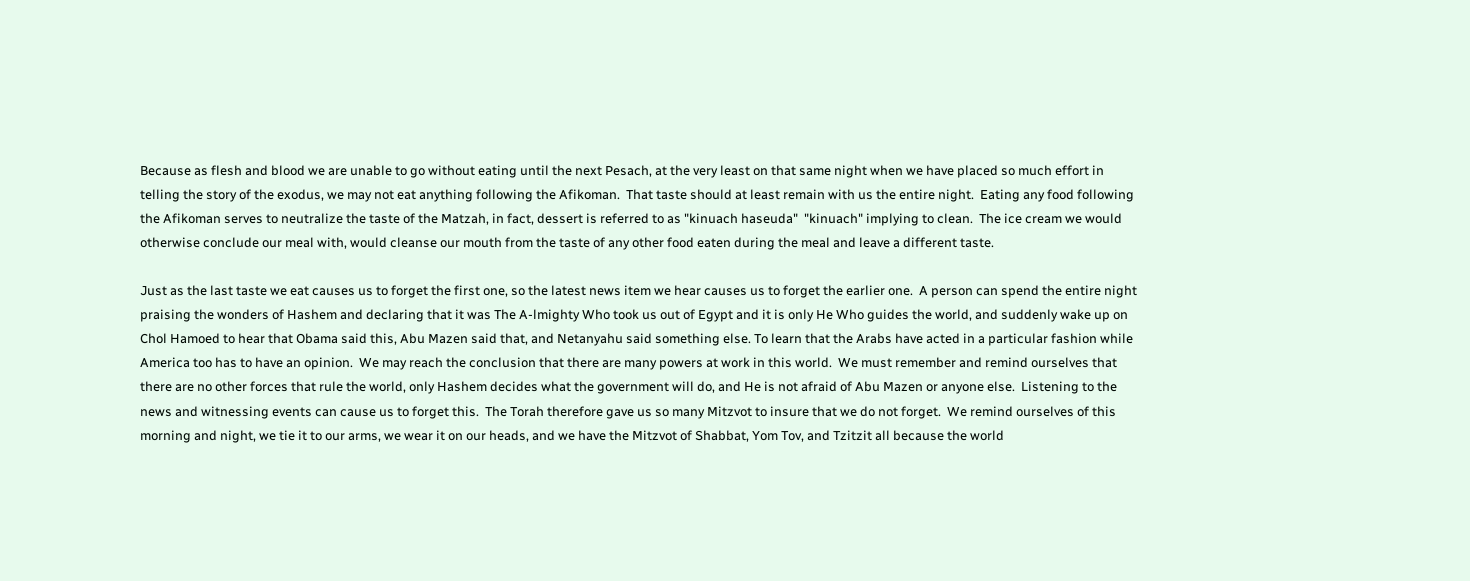Because as flesh and blood we are unable to go without eating until the next Pesach, at the very least on that same night when we have placed so much effort in telling the story of the exodus, we may not eat anything following the Afikoman.  That taste should at least remain with us the entire night.  Eating any food following the Afikoman serves to neutralize the taste of the Matzah, in fact, dessert is referred to as "kinuach haseuda"  "kinuach" implying to clean.  The ice cream we would otherwise conclude our meal with, would cleanse our mouth from the taste of any other food eaten during the meal and leave a different taste.

Just as the last taste we eat causes us to forget the first one, so the latest news item we hear causes us to forget the earlier one.  A person can spend the entire night praising the wonders of Hashem and declaring that it was The A-lmighty Who took us out of Egypt and it is only He Who guides the world, and suddenly wake up on Chol Hamoed to hear that Obama said this, Abu Mazen said that, and Netanyahu said something else. To learn that the Arabs have acted in a particular fashion while America too has to have an opinion.  We may reach the conclusion that there are many powers at work in this world.  We must remember and remind ourselves that there are no other forces that rule the world, only Hashem decides what the government will do, and He is not afraid of Abu Mazen or anyone else.  Listening to the news and witnessing events can cause us to forget this.  The Torah therefore gave us so many Mitzvot to insure that we do not forget.  We remind ourselves of this morning and night, we tie it to our arms, we wear it on our heads, and we have the Mitzvot of Shabbat, Yom Tov, and Tzitzit all because the world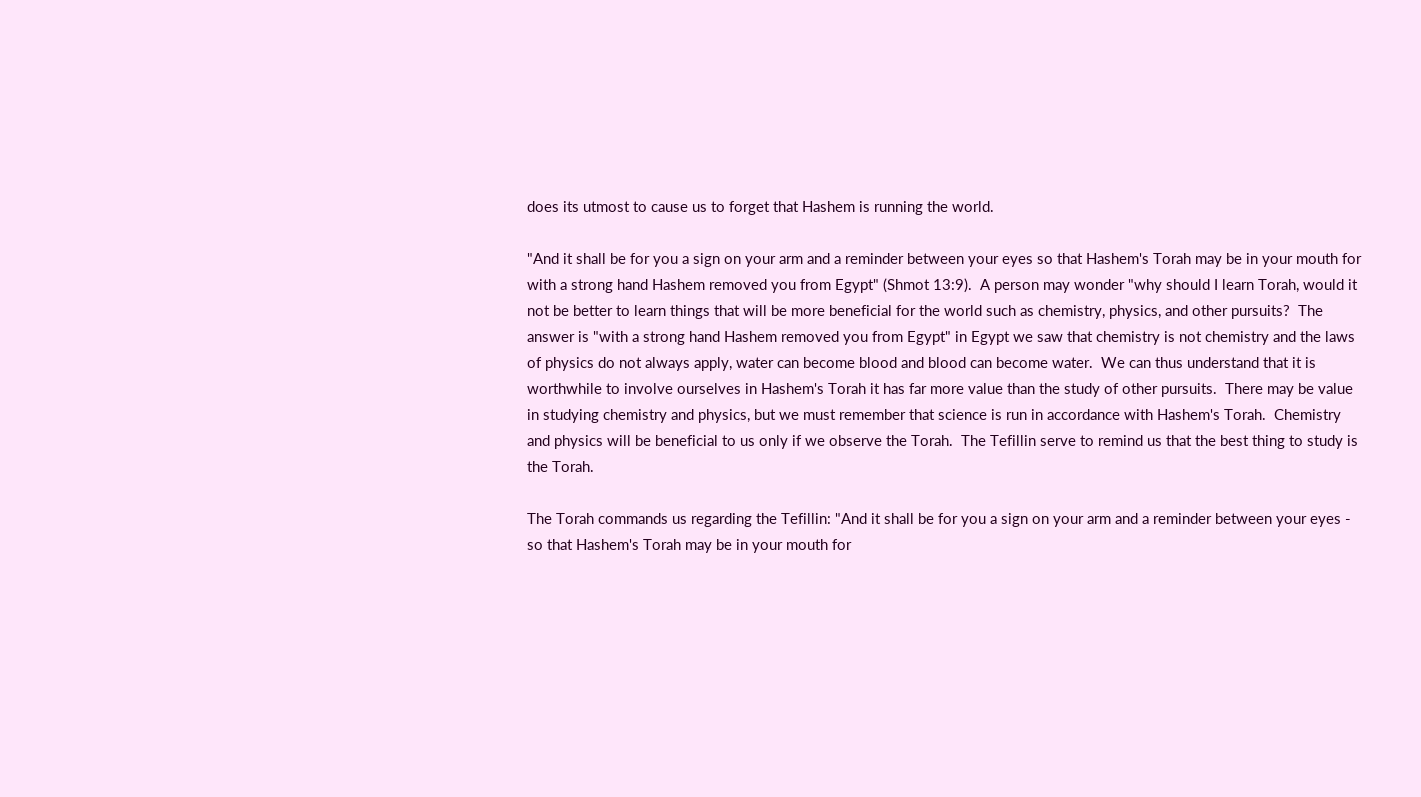does its utmost to cause us to forget that Hashem is running the world.

"And it shall be for you a sign on your arm and a reminder between your eyes so that Hashem's Torah may be in your mouth for with a strong hand Hashem removed you from Egypt" (Shmot 13:9).  A person may wonder "why should I learn Torah, would it not be better to learn things that will be more beneficial for the world such as chemistry, physics, and other pursuits?  The answer is "with a strong hand Hashem removed you from Egypt" in Egypt we saw that chemistry is not chemistry and the laws of physics do not always apply, water can become blood and blood can become water.  We can thus understand that it is worthwhile to involve ourselves in Hashem's Torah it has far more value than the study of other pursuits.  There may be value in studying chemistry and physics, but we must remember that science is run in accordance with Hashem's Torah.  Chemistry and physics will be beneficial to us only if we observe the Torah.  The Tefillin serve to remind us that the best thing to study is the Torah.

The Torah commands us regarding the Tefillin: "And it shall be for you a sign on your arm and a reminder between your eyes - so that Hashem's Torah may be in your mouth for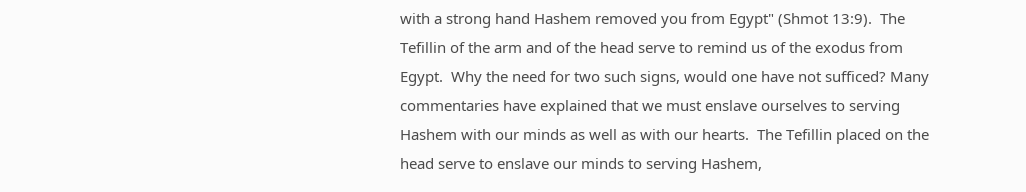with a strong hand Hashem removed you from Egypt" (Shmot 13:9).  The Tefillin of the arm and of the head serve to remind us of the exodus from Egypt.  Why the need for two such signs, would one have not sufficed? Many commentaries have explained that we must enslave ourselves to serving Hashem with our minds as well as with our hearts.  The Tefillin placed on the head serve to enslave our minds to serving Hashem,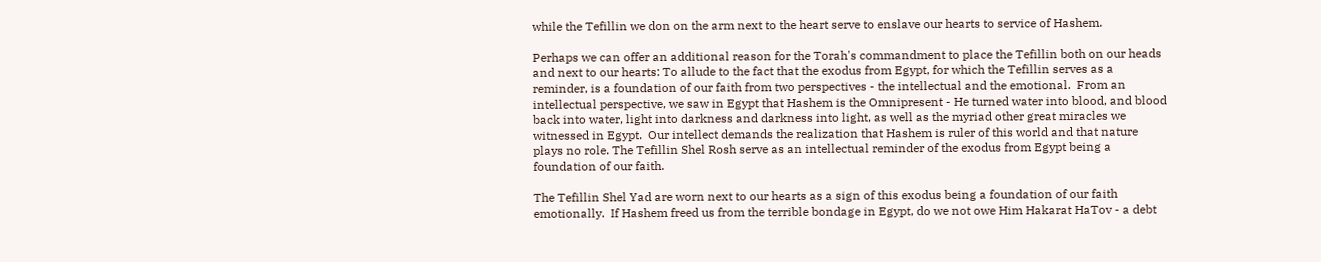while the Tefillin we don on the arm next to the heart serve to enslave our hearts to service of Hashem.

Perhaps we can offer an additional reason for the Torah's commandment to place the Tefillin both on our heads and next to our hearts: To allude to the fact that the exodus from Egypt, for which the Tefillin serves as a reminder, is a foundation of our faith from two perspectives - the intellectual and the emotional.  From an intellectual perspective, we saw in Egypt that Hashem is the Omnipresent - He turned water into blood, and blood back into water, light into darkness and darkness into light, as well as the myriad other great miracles we witnessed in Egypt.  Our intellect demands the realization that Hashem is ruler of this world and that nature plays no role. The Tefillin Shel Rosh serve as an intellectual reminder of the exodus from Egypt being a foundation of our faith.

The Tefillin Shel Yad are worn next to our hearts as a sign of this exodus being a foundation of our faith emotionally.  If Hashem freed us from the terrible bondage in Egypt, do we not owe Him Hakarat HaTov - a debt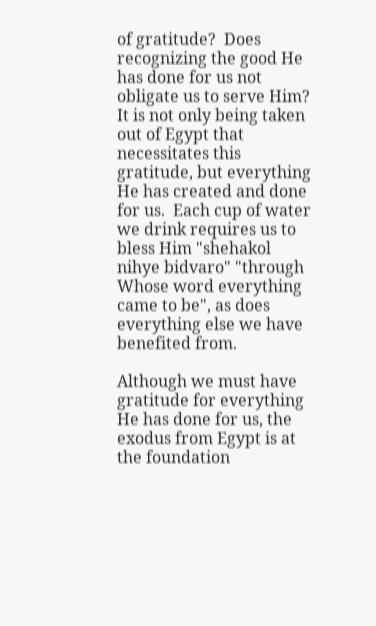of gratitude?  Does recognizing the good He has done for us not obligate us to serve Him? It is not only being taken out of Egypt that necessitates this gratitude, but everything He has created and done for us.  Each cup of water we drink requires us to bless Him "shehakol nihye bidvaro" "through Whose word everything came to be", as does everything else we have benefited from.

Although we must have gratitude for everything He has done for us, the exodus from Egypt is at the foundation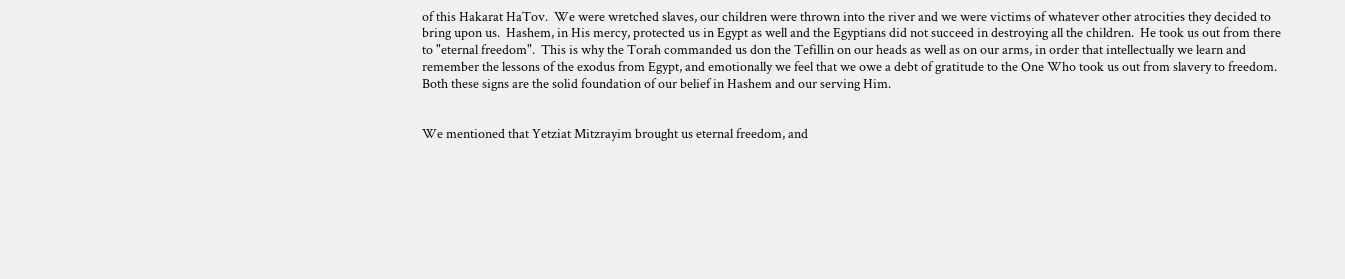of this Hakarat HaTov.  We were wretched slaves, our children were thrown into the river and we were victims of whatever other atrocities they decided to bring upon us.  Hashem, in His mercy, protected us in Egypt as well and the Egyptians did not succeed in destroying all the children.  He took us out from there to "eternal freedom".  This is why the Torah commanded us don the Tefillin on our heads as well as on our arms, in order that intellectually we learn and remember the lessons of the exodus from Egypt, and emotionally we feel that we owe a debt of gratitude to the One Who took us out from slavery to freedom.  Both these signs are the solid foundation of our belief in Hashem and our serving Him.


We mentioned that Yetziat Mitzrayim brought us eternal freedom, and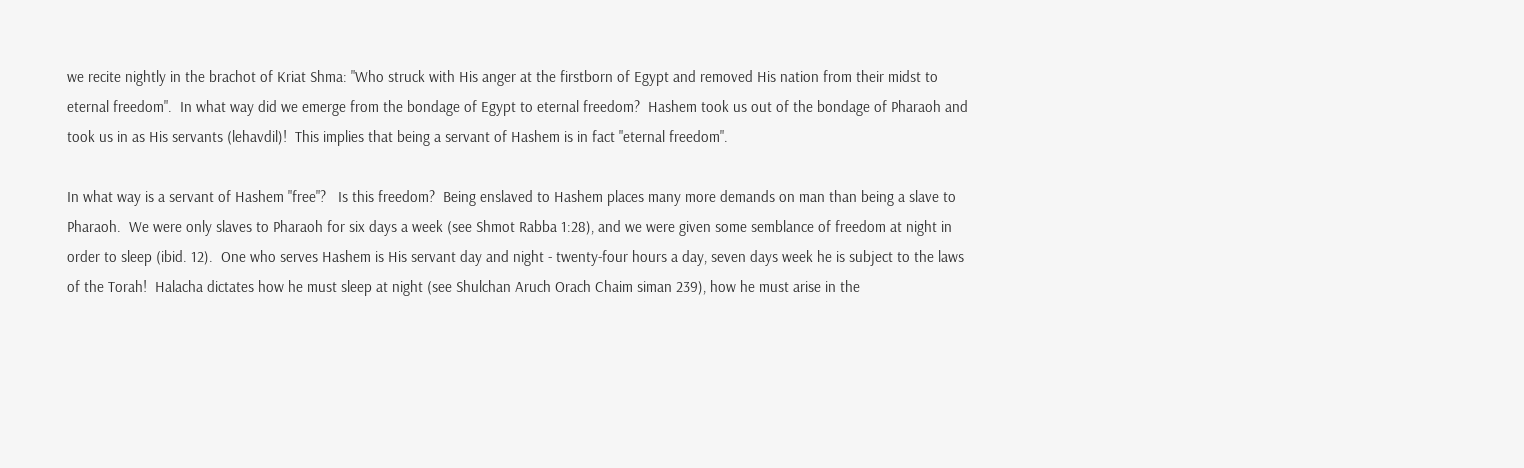we recite nightly in the brachot of Kriat Shma: "Who struck with His anger at the firstborn of Egypt and removed His nation from their midst to eternal freedom".  In what way did we emerge from the bondage of Egypt to eternal freedom?  Hashem took us out of the bondage of Pharaoh and took us in as His servants (lehavdil)!  This implies that being a servant of Hashem is in fact "eternal freedom".

In what way is a servant of Hashem "free"?   Is this freedom?  Being enslaved to Hashem places many more demands on man than being a slave to Pharaoh.  We were only slaves to Pharaoh for six days a week (see Shmot Rabba 1:28), and we were given some semblance of freedom at night in order to sleep (ibid. 12).  One who serves Hashem is His servant day and night - twenty-four hours a day, seven days week he is subject to the laws of the Torah!  Halacha dictates how he must sleep at night (see Shulchan Aruch Orach Chaim siman 239), how he must arise in the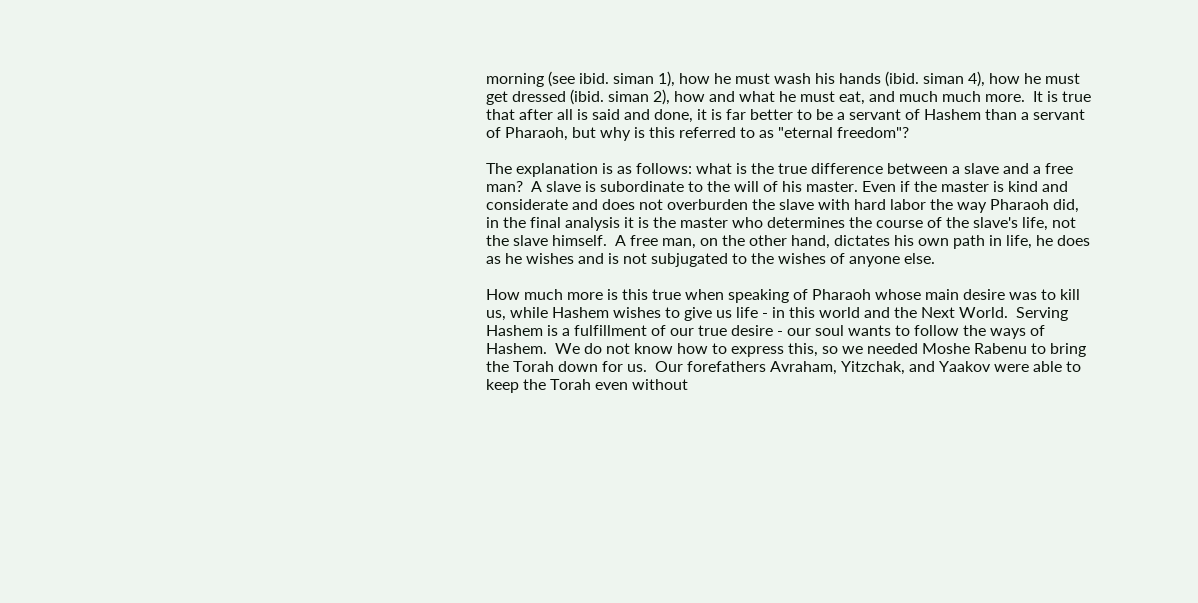morning (see ibid. siman 1), how he must wash his hands (ibid. siman 4), how he must get dressed (ibid. siman 2), how and what he must eat, and much much more.  It is true that after all is said and done, it is far better to be a servant of Hashem than a servant of Pharaoh, but why is this referred to as "eternal freedom"?

The explanation is as follows: what is the true difference between a slave and a free man?  A slave is subordinate to the will of his master. Even if the master is kind and considerate and does not overburden the slave with hard labor the way Pharaoh did, in the final analysis it is the master who determines the course of the slave's life, not the slave himself.  A free man, on the other hand, dictates his own path in life, he does as he wishes and is not subjugated to the wishes of anyone else.

How much more is this true when speaking of Pharaoh whose main desire was to kill us, while Hashem wishes to give us life - in this world and the Next World.  Serving Hashem is a fulfillment of our true desire - our soul wants to follow the ways of Hashem.  We do not know how to express this, so we needed Moshe Rabenu to bring the Torah down for us.  Our forefathers Avraham, Yitzchak, and Yaakov were able to keep the Torah even without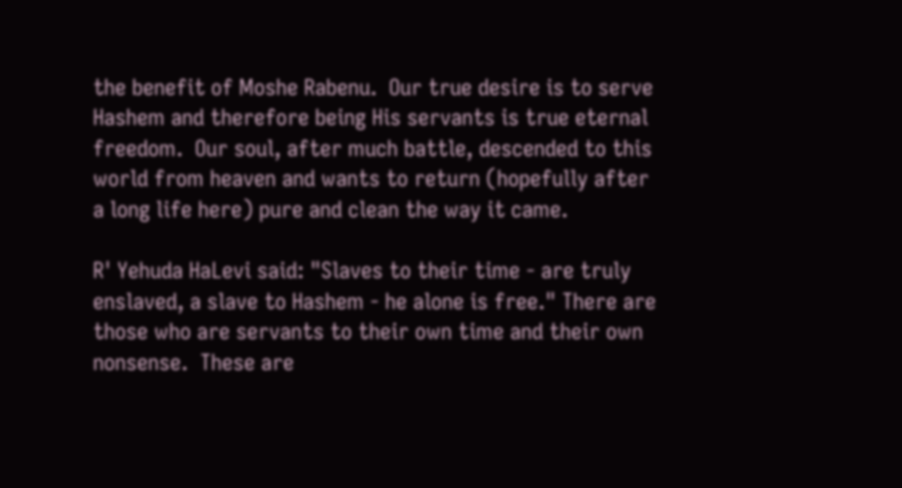the benefit of Moshe Rabenu.  Our true desire is to serve Hashem and therefore being His servants is true eternal freedom.  Our soul, after much battle, descended to this world from heaven and wants to return (hopefully after a long life here) pure and clean the way it came.

R' Yehuda HaLevi said: "Slaves to their time - are truly enslaved, a slave to Hashem - he alone is free." There are those who are servants to their own time and their own nonsense.  These are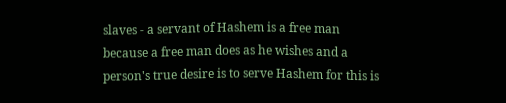slaves - a servant of Hashem is a free man because a free man does as he wishes and a person's true desire is to serve Hashem for this is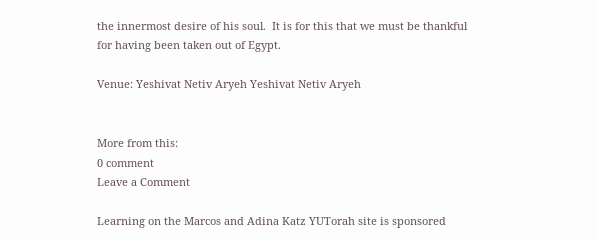the innermost desire of his soul.  It is for this that we must be thankful for having been taken out of Egypt.

Venue: Yeshivat Netiv Aryeh Yeshivat Netiv Aryeh


More from this:
0 comment
Leave a Comment

Learning on the Marcos and Adina Katz YUTorah site is sponsored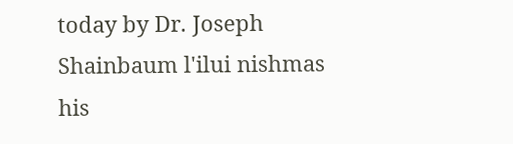today by Dr. Joseph Shainbaum l'ilui nishmas his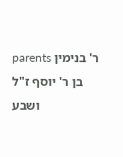parents ר' בנימין בן ר' יוסף ז"ל ושבע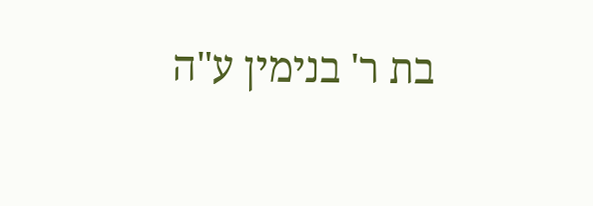בת ר' בנימין ע"ה